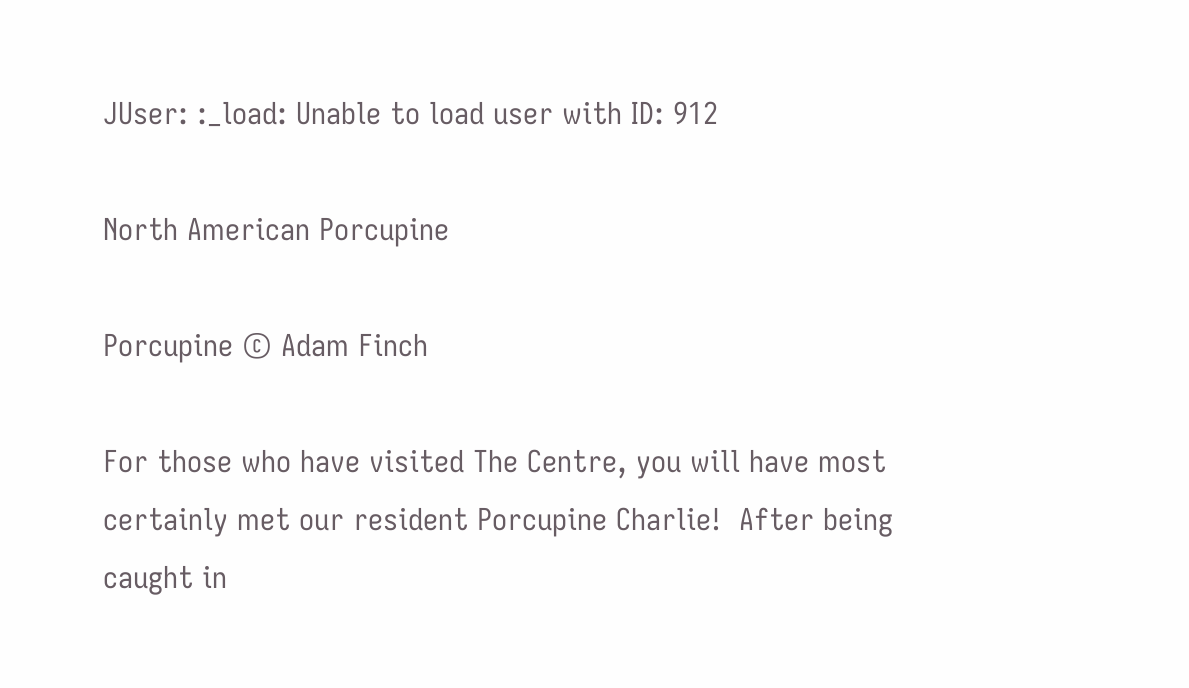JUser: :_load: Unable to load user with ID: 912

North American Porcupine

Porcupine © Adam Finch

For those who have visited The Centre, you will have most certainly met our resident Porcupine Charlie!  After being caught in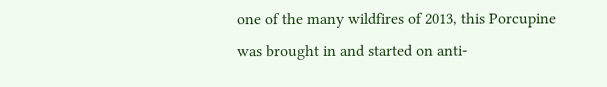one of the many wildfires of 2013, this Porcupine was brought in and started on anti-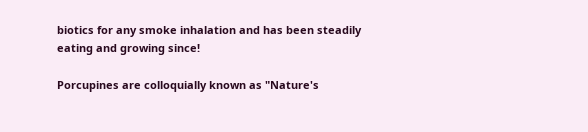biotics for any smoke inhalation and has been steadily eating and growing since!

Porcupines are colloquially known as "Nature's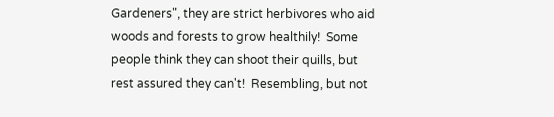Gardeners", they are strict herbivores who aid woods and forests to grow healthily!  Some people think they can shoot their quills, but rest assured they can't!  Resembling, but not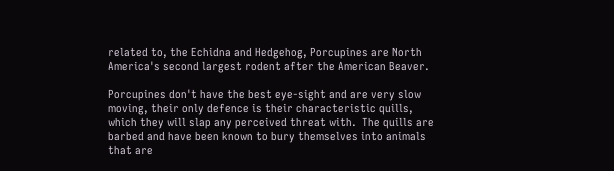related to, the Echidna and Hedgehog, Porcupines are North America's second largest rodent after the American Beaver.

Porcupines don't have the best eye-sight and are very slow moving, their only defence is their characteristic quills, which they will slap any perceived threat with.  The quills are barbed and have been known to bury themselves into animals that are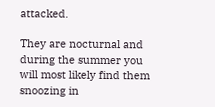attacked.

They are nocturnal and during the summer you will most likely find them snoozing in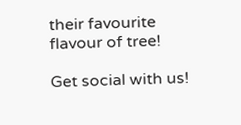their favourite flavour of tree!

Get social with us!